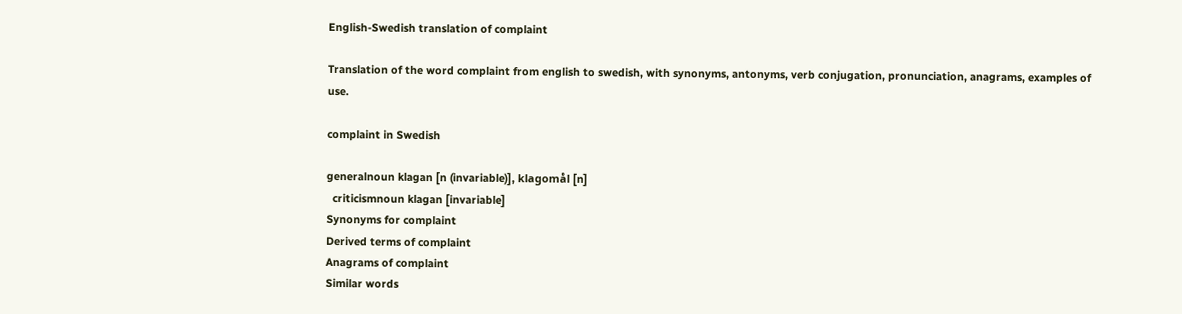English-Swedish translation of complaint

Translation of the word complaint from english to swedish, with synonyms, antonyms, verb conjugation, pronunciation, anagrams, examples of use.

complaint in Swedish

generalnoun klagan [n (invariable)], klagomål [n]
  criticismnoun klagan [invariable]
Synonyms for complaint
Derived terms of complaint
Anagrams of complaint
Similar words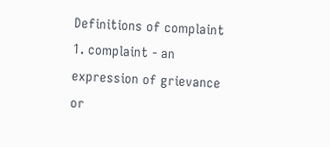Definitions of complaint
1. complaint - an expression of grievance or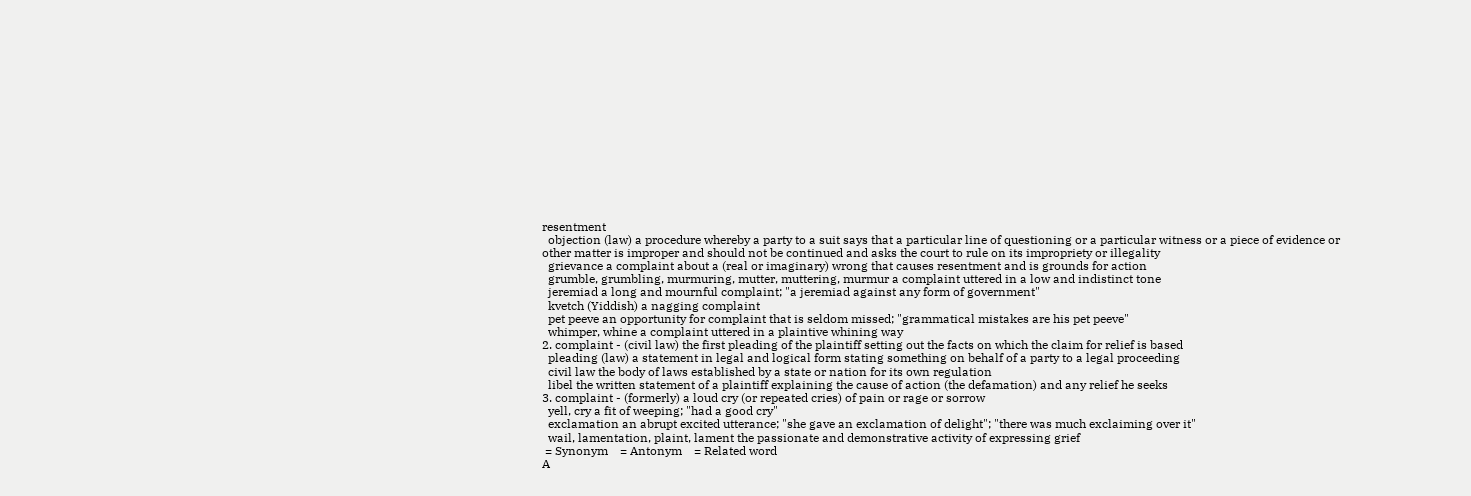resentment
  objection (law) a procedure whereby a party to a suit says that a particular line of questioning or a particular witness or a piece of evidence or other matter is improper and should not be continued and asks the court to rule on its impropriety or illegality
  grievance a complaint about a (real or imaginary) wrong that causes resentment and is grounds for action
  grumble, grumbling, murmuring, mutter, muttering, murmur a complaint uttered in a low and indistinct tone
  jeremiad a long and mournful complaint; "a jeremiad against any form of government"
  kvetch (Yiddish) a nagging complaint
  pet peeve an opportunity for complaint that is seldom missed; "grammatical mistakes are his pet peeve"
  whimper, whine a complaint uttered in a plaintive whining way
2. complaint - (civil law) the first pleading of the plaintiff setting out the facts on which the claim for relief is based
  pleading (law) a statement in legal and logical form stating something on behalf of a party to a legal proceeding
  civil law the body of laws established by a state or nation for its own regulation
  libel the written statement of a plaintiff explaining the cause of action (the defamation) and any relief he seeks
3. complaint - (formerly) a loud cry (or repeated cries) of pain or rage or sorrow
  yell, cry a fit of weeping; "had a good cry"
  exclamation an abrupt excited utterance; "she gave an exclamation of delight"; "there was much exclaiming over it"
  wail, lamentation, plaint, lament the passionate and demonstrative activity of expressing grief
 = Synonym    = Antonym    = Related word
A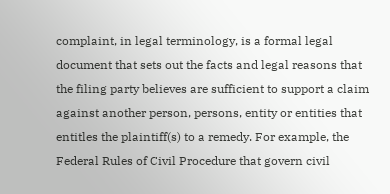complaint, in legal terminology, is a formal legal document that sets out the facts and legal reasons that the filing party believes are sufficient to support a claim against another person, persons, entity or entities that entitles the plaintiff(s) to a remedy. For example, the Federal Rules of Civil Procedure that govern civil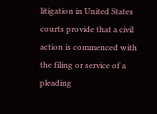litigation in United States courts provide that a civil action is commenced with the filing or service of a pleading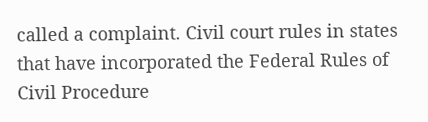called a complaint. Civil court rules in states that have incorporated the Federal Rules of Civil Procedure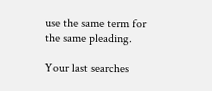use the same term for the same pleading.

Your last searches